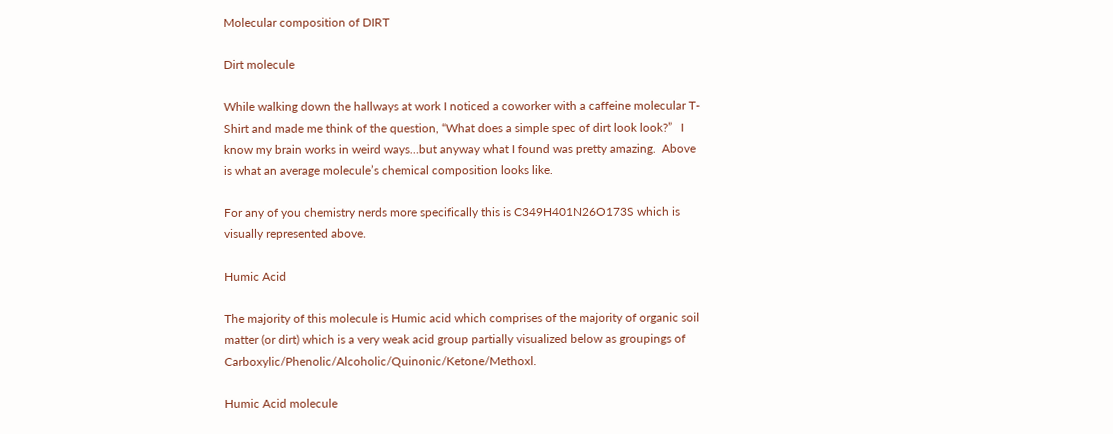Molecular composition of DIRT

Dirt molecule

While walking down the hallways at work I noticed a coworker with a caffeine molecular T-Shirt and made me think of the question, “What does a simple spec of dirt look look?”   I know my brain works in weird ways…but anyway what I found was pretty amazing.  Above is what an average molecule’s chemical composition looks like.

For any of you chemistry nerds more specifically this is C349H401N26O173S which is visually represented above.

Humic Acid

The majority of this molecule is Humic acid which comprises of the majority of organic soil matter (or dirt) which is a very weak acid group partially visualized below as groupings of Carboxylic/Phenolic/Alcoholic/Quinonic/Ketone/Methoxl.

Humic Acid molecule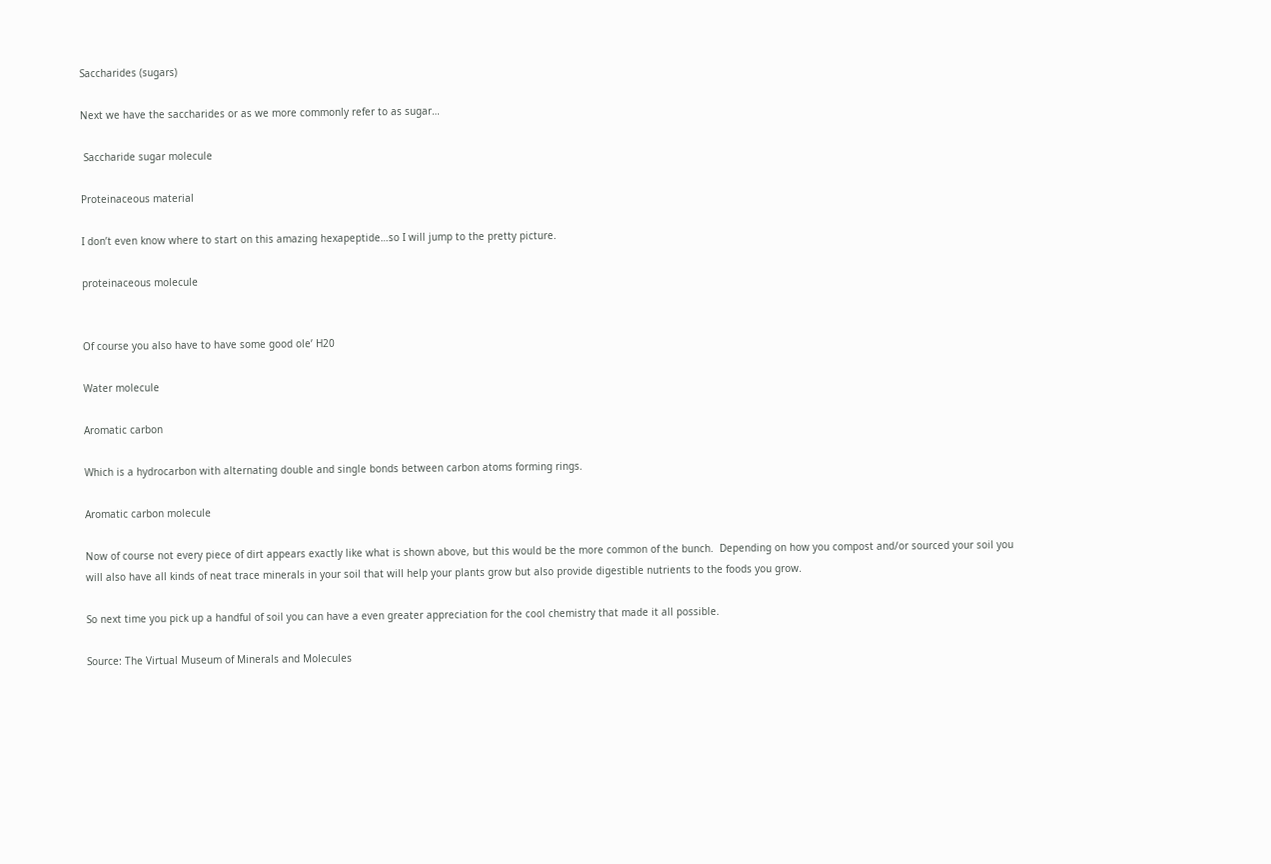Saccharides (sugars)

Next we have the saccharides or as we more commonly refer to as sugar…

 Saccharide sugar molecule

Proteinaceous material

I don’t even know where to start on this amazing hexapeptide…so I will jump to the pretty picture.

proteinaceous molecule


Of course you also have to have some good ole’ H20

Water molecule

Aromatic carbon

Which is a hydrocarbon with alternating double and single bonds between carbon atoms forming rings.

Aromatic carbon molecule

Now of course not every piece of dirt appears exactly like what is shown above, but this would be the more common of the bunch.  Depending on how you compost and/or sourced your soil you will also have all kinds of neat trace minerals in your soil that will help your plants grow but also provide digestible nutrients to the foods you grow.

So next time you pick up a handful of soil you can have a even greater appreciation for the cool chemistry that made it all possible.

Source: The Virtual Museum of Minerals and Molecules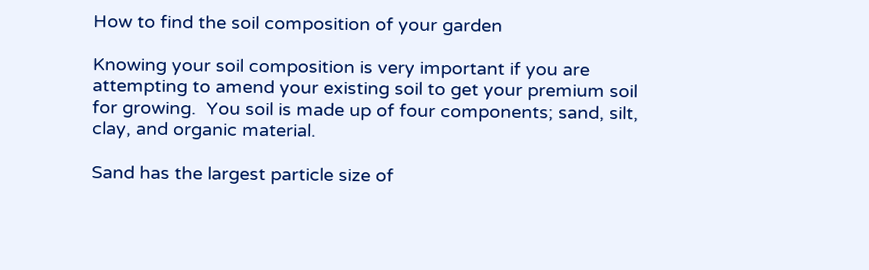How to find the soil composition of your garden

Knowing your soil composition is very important if you are attempting to amend your existing soil to get your premium soil for growing.  You soil is made up of four components; sand, silt, clay, and organic material.

Sand has the largest particle size of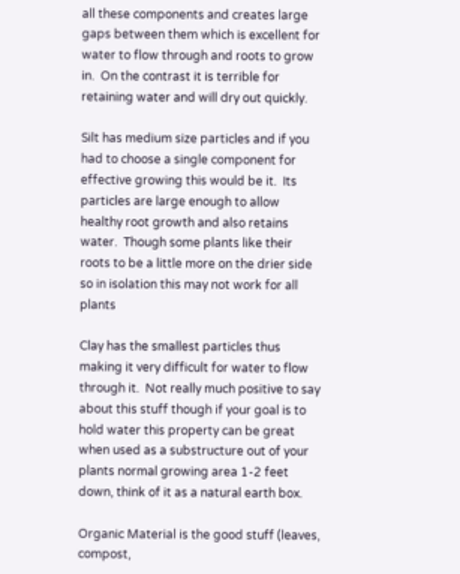all these components and creates large gaps between them which is excellent for water to flow through and roots to grow in.  On the contrast it is terrible for retaining water and will dry out quickly.

Silt has medium size particles and if you had to choose a single component for effective growing this would be it.  Its particles are large enough to allow healthy root growth and also retains water.  Though some plants like their roots to be a little more on the drier side so in isolation this may not work for all plants

Clay has the smallest particles thus making it very difficult for water to flow through it.  Not really much positive to say about this stuff though if your goal is to hold water this property can be great when used as a substructure out of your plants normal growing area 1-2 feet down, think of it as a natural earth box.

Organic Material is the good stuff (leaves, compost,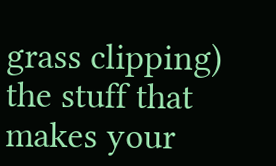grass clipping) the stuff that makes your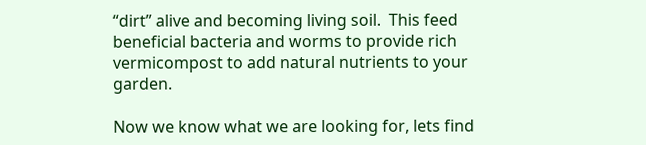“dirt” alive and becoming living soil.  This feed beneficial bacteria and worms to provide rich vermicompost to add natural nutrients to your garden.

Now we know what we are looking for, lets find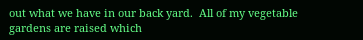out what we have in our back yard.  All of my vegetable gardens are raised which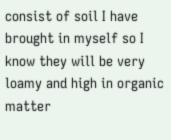consist of soil I have brought in myself so I know they will be very loamy and high in organic matter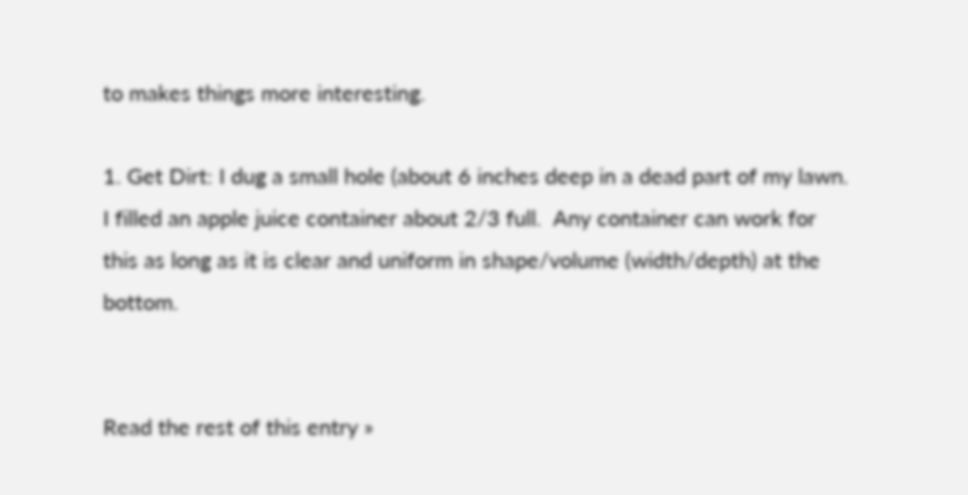to makes things more interesting.

1. Get Dirt: I dug a small hole (about 6 inches deep in a dead part of my lawn.  I filled an apple juice container about 2/3 full.  Any container can work for this as long as it is clear and uniform in shape/volume (width/depth) at the bottom.


Read the rest of this entry »